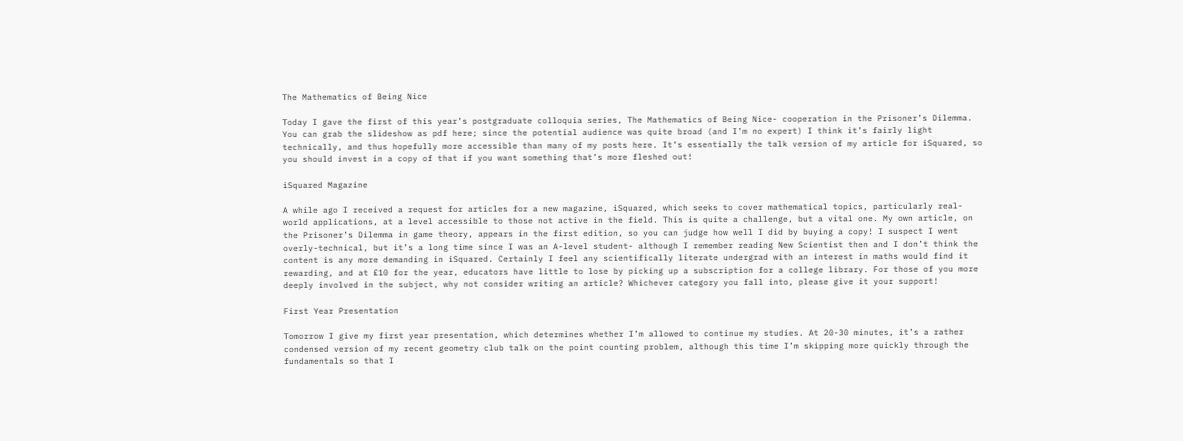The Mathematics of Being Nice

Today I gave the first of this year’s postgraduate colloquia series, The Mathematics of Being Nice- cooperation in the Prisoner’s Dilemma. You can grab the slideshow as pdf here; since the potential audience was quite broad (and I’m no expert) I think it’s fairly light technically, and thus hopefully more accessible than many of my posts here. It’s essentially the talk version of my article for iSquared, so you should invest in a copy of that if you want something that’s more fleshed out!

iSquared Magazine

A while ago I received a request for articles for a new magazine, iSquared, which seeks to cover mathematical topics, particularly real-world applications, at a level accessible to those not active in the field. This is quite a challenge, but a vital one. My own article, on the Prisoner’s Dilemma in game theory, appears in the first edition, so you can judge how well I did by buying a copy! I suspect I went overly-technical, but it’s a long time since I was an A-level student- although I remember reading New Scientist then and I don’t think the content is any more demanding in iSquared. Certainly I feel any scientifically literate undergrad with an interest in maths would find it rewarding, and at £10 for the year, educators have little to lose by picking up a subscription for a college library. For those of you more deeply involved in the subject, why not consider writing an article? Whichever category you fall into, please give it your support!

First Year Presentation

Tomorrow I give my first year presentation, which determines whether I’m allowed to continue my studies. At 20-30 minutes, it’s a rather condensed version of my recent geometry club talk on the point counting problem, although this time I’m skipping more quickly through the fundamentals so that I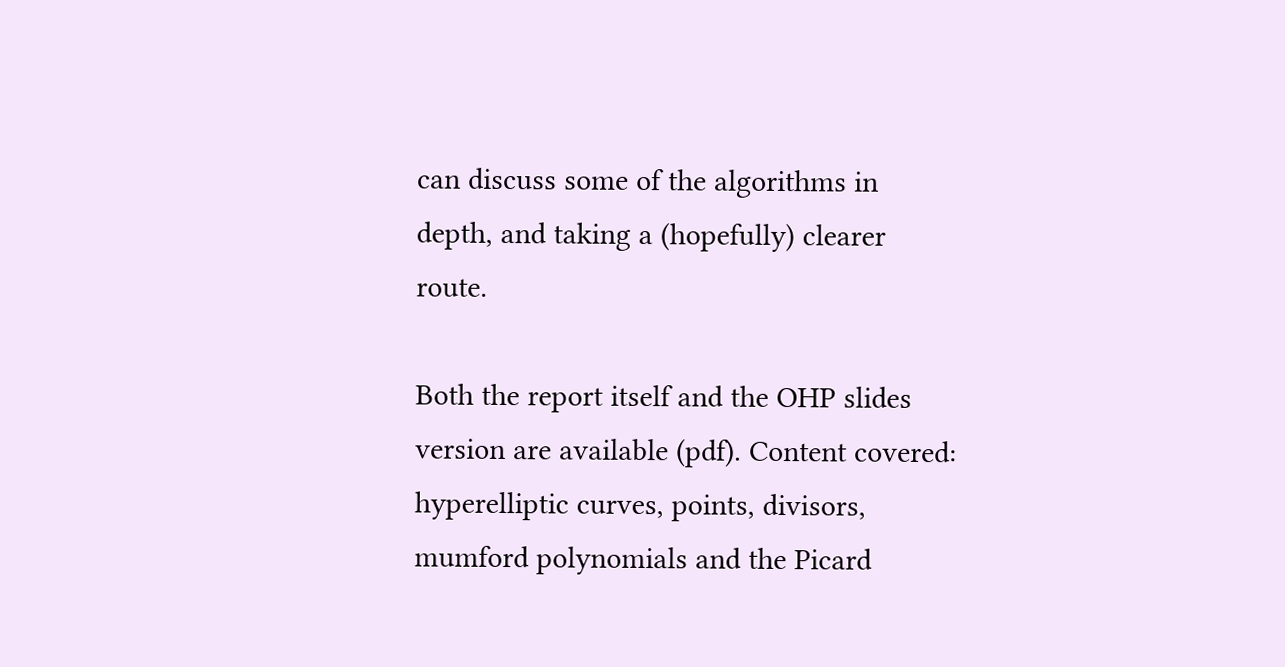can discuss some of the algorithms in depth, and taking a (hopefully) clearer route.

Both the report itself and the OHP slides version are available (pdf). Content covered: hyperelliptic curves, points, divisors, mumford polynomials and the Picard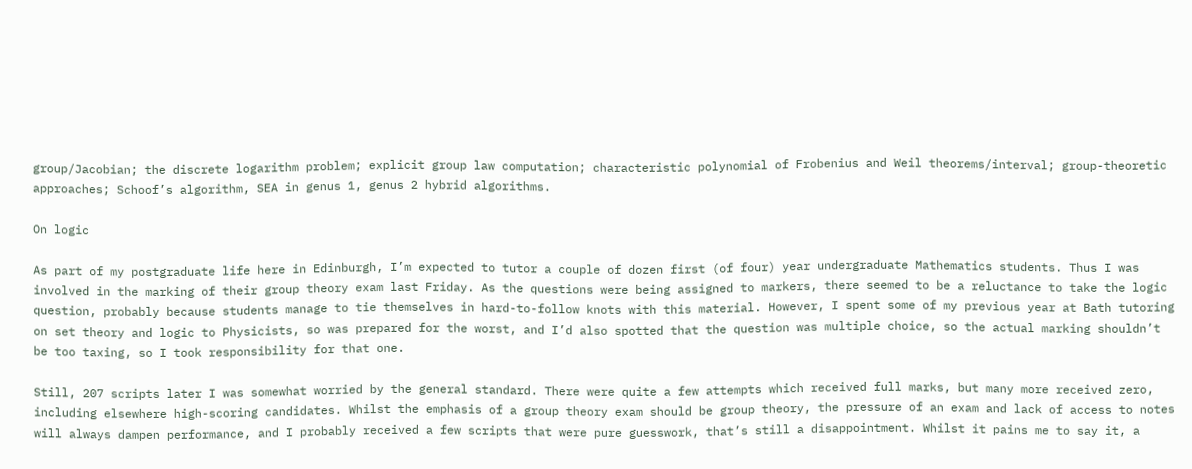group/Jacobian; the discrete logarithm problem; explicit group law computation; characteristic polynomial of Frobenius and Weil theorems/interval; group-theoretic approaches; Schoof’s algorithm, SEA in genus 1, genus 2 hybrid algorithms.

On logic

As part of my postgraduate life here in Edinburgh, I’m expected to tutor a couple of dozen first (of four) year undergraduate Mathematics students. Thus I was involved in the marking of their group theory exam last Friday. As the questions were being assigned to markers, there seemed to be a reluctance to take the logic question, probably because students manage to tie themselves in hard-to-follow knots with this material. However, I spent some of my previous year at Bath tutoring on set theory and logic to Physicists, so was prepared for the worst, and I’d also spotted that the question was multiple choice, so the actual marking shouldn’t be too taxing, so I took responsibility for that one.

Still, 207 scripts later I was somewhat worried by the general standard. There were quite a few attempts which received full marks, but many more received zero, including elsewhere high-scoring candidates. Whilst the emphasis of a group theory exam should be group theory, the pressure of an exam and lack of access to notes will always dampen performance, and I probably received a few scripts that were pure guesswork, that’s still a disappointment. Whilst it pains me to say it, a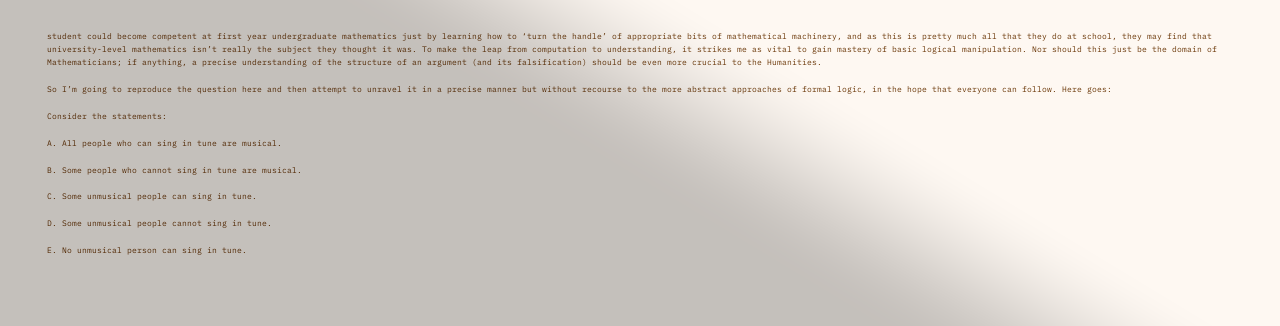student could become competent at first year undergraduate mathematics just by learning how to ‘turn the handle’ of appropriate bits of mathematical machinery, and as this is pretty much all that they do at school, they may find that university-level mathematics isn’t really the subject they thought it was. To make the leap from computation to understanding, it strikes me as vital to gain mastery of basic logical manipulation. Nor should this just be the domain of Mathematicians; if anything, a precise understanding of the structure of an argument (and its falsification) should be even more crucial to the Humanities.

So I’m going to reproduce the question here and then attempt to unravel it in a precise manner but without recourse to the more abstract approaches of formal logic, in the hope that everyone can follow. Here goes:

Consider the statements:

A. All people who can sing in tune are musical.

B. Some people who cannot sing in tune are musical.

C. Some unmusical people can sing in tune.

D. Some unmusical people cannot sing in tune.

E. No unmusical person can sing in tune.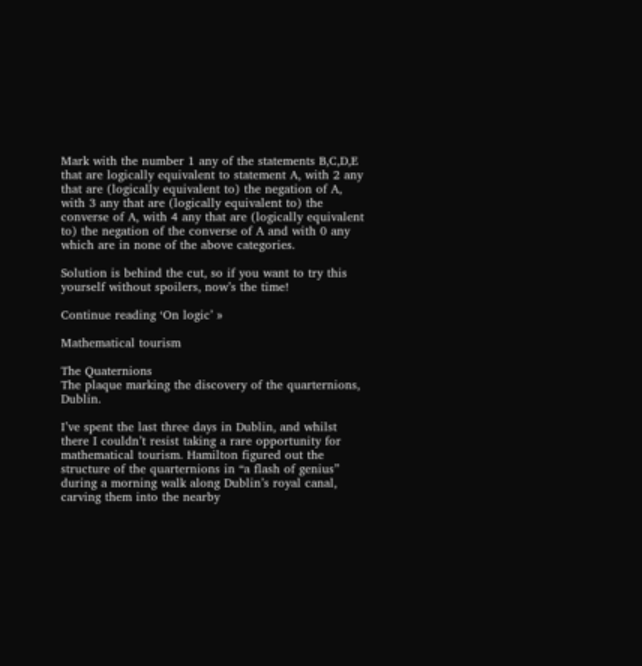Mark with the number 1 any of the statements B,C,D,E that are logically equivalent to statement A, with 2 any that are (logically equivalent to) the negation of A, with 3 any that are (logically equivalent to) the converse of A, with 4 any that are (logically equivalent to) the negation of the converse of A and with 0 any which are in none of the above categories.

Solution is behind the cut, so if you want to try this yourself without spoilers, now’s the time!

Continue reading ‘On logic’ »

Mathematical tourism

The Quaternions
The plaque marking the discovery of the quarternions, Dublin.

I’ve spent the last three days in Dublin, and whilst there I couldn’t resist taking a rare opportunity for mathematical tourism. Hamilton figured out the structure of the quarternions in “a flash of genius” during a morning walk along Dublin’s royal canal, carving them into the nearby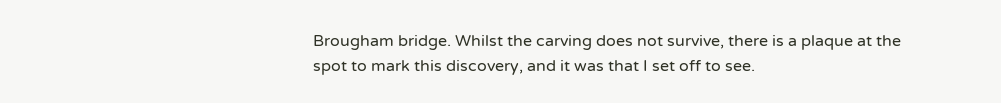Brougham bridge. Whilst the carving does not survive, there is a plaque at the spot to mark this discovery, and it was that I set off to see.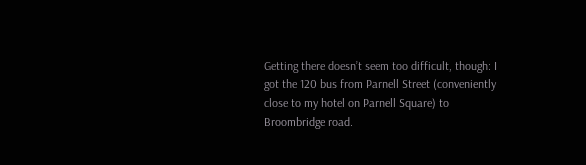Getting there doesn’t seem too difficult, though: I got the 120 bus from Parnell Street (conveniently close to my hotel on Parnell Square) to Broombridge road.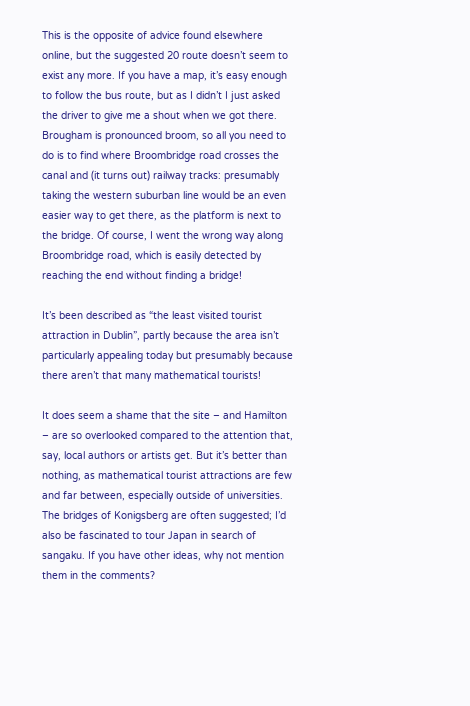This is the opposite of advice found elsewhere online, but the suggested 20 route doesn’t seem to exist any more. If you have a map, it’s easy enough to follow the bus route, but as I didn’t I just asked the driver to give me a shout when we got there. Brougham is pronounced broom, so all you need to do is to find where Broombridge road crosses the canal and (it turns out) railway tracks: presumably taking the western suburban line would be an even easier way to get there, as the platform is next to the bridge. Of course, I went the wrong way along Broombridge road, which is easily detected by reaching the end without finding a bridge!

It’s been described as “the least visited tourist attraction in Dublin”, partly because the area isn’t particularly appealing today but presumably because there aren’t that many mathematical tourists!

It does seem a shame that the site – and Hamilton – are so overlooked compared to the attention that, say, local authors or artists get. But it’s better than nothing, as mathematical tourist attractions are few and far between, especially outside of universities. The bridges of Konigsberg are often suggested; I’d also be fascinated to tour Japan in search of sangaku. If you have other ideas, why not mention them in the comments?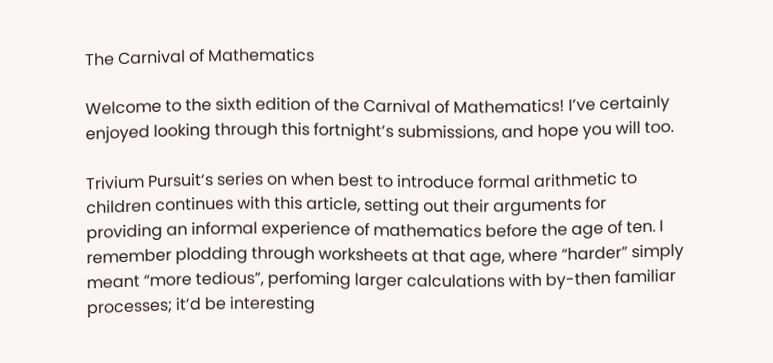The Carnival of Mathematics

Welcome to the sixth edition of the Carnival of Mathematics! I’ve certainly enjoyed looking through this fortnight’s submissions, and hope you will too.

Trivium Pursuit‘s series on when best to introduce formal arithmetic to children continues with this article, setting out their arguments for providing an informal experience of mathematics before the age of ten. I remember plodding through worksheets at that age, where “harder” simply meant “more tedious”, perfoming larger calculations with by-then familiar processes; it’d be interesting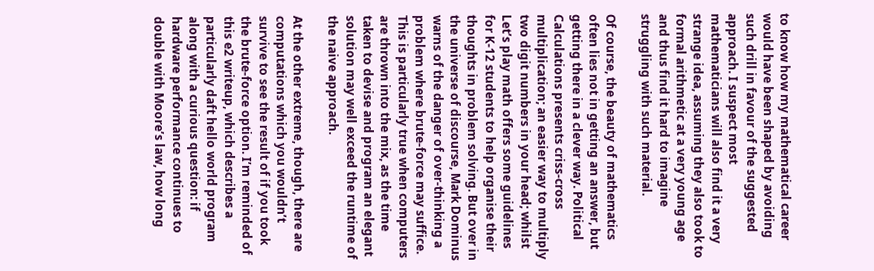to know how my mathematical career would have been shaped by avoiding such drill in favour of the suggested approach. I suspect most mathematicians will also find it a very strange idea, assuming they also took to formal arithmetic at a very young age and thus find it hard to imagine struggling with such material.

Of course, the beauty of mathematics often lies not in getting an answer, but getting there in a clever way. Political Calculations presents criss-cross multiplication; an easier way to multiply two digit numbers in your head; whilst Let’s play math offers some guidelines for K-12 students to help organise their thoughts in problem solving. But over in the universe of discourse, Mark Dominus warns of the danger of over-thinking a problem where brute-force may suffice. This is particularly true when computers are thrown into the mix, as the time taken to devise and program an elegant solution may well exceed the runtime of the naive approach.

At the other extreme, though, there are computations which you wouldn’t survive to see the result of if you took the brute-force option. I’m reminded of this e2 writeup, which describes a particularly daft hello world program along with a curious question: if hardware performance continues to double with Moore’s law, how long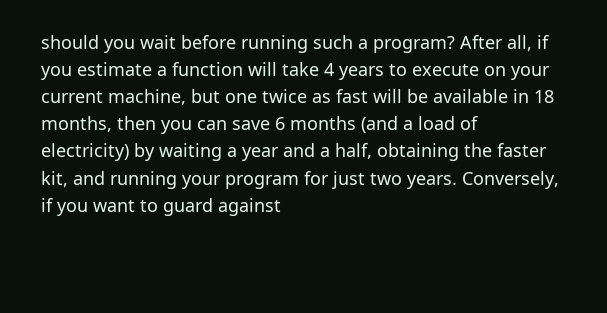should you wait before running such a program? After all, if you estimate a function will take 4 years to execute on your current machine, but one twice as fast will be available in 18 months, then you can save 6 months (and a load of electricity) by waiting a year and a half, obtaining the faster kit, and running your program for just two years. Conversely, if you want to guard against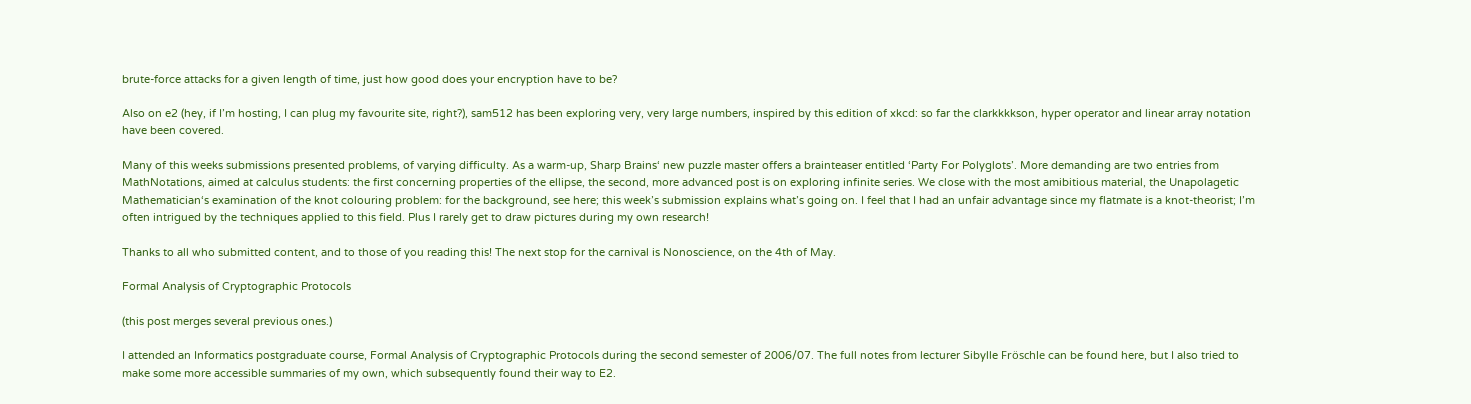brute-force attacks for a given length of time, just how good does your encryption have to be?

Also on e2 (hey, if I’m hosting, I can plug my favourite site, right?), sam512 has been exploring very, very large numbers, inspired by this edition of xkcd: so far the clarkkkkson, hyper operator and linear array notation have been covered.

Many of this weeks submissions presented problems, of varying difficulty. As a warm-up, Sharp Brains‘ new puzzle master offers a brainteaser entitled ‘Party For Polyglots’. More demanding are two entries from MathNotations, aimed at calculus students: the first concerning properties of the ellipse, the second, more advanced post is on exploring infinite series. We close with the most amibitious material, the Unapolagetic Mathematician‘s examination of the knot colouring problem: for the background, see here; this week’s submission explains what’s going on. I feel that I had an unfair advantage since my flatmate is a knot-theorist; I’m often intrigued by the techniques applied to this field. Plus I rarely get to draw pictures during my own research!

Thanks to all who submitted content, and to those of you reading this! The next stop for the carnival is Nonoscience, on the 4th of May.

Formal Analysis of Cryptographic Protocols

(this post merges several previous ones.)

I attended an Informatics postgraduate course, Formal Analysis of Cryptographic Protocols during the second semester of 2006/07. The full notes from lecturer Sibylle Fröschle can be found here, but I also tried to make some more accessible summaries of my own, which subsequently found their way to E2.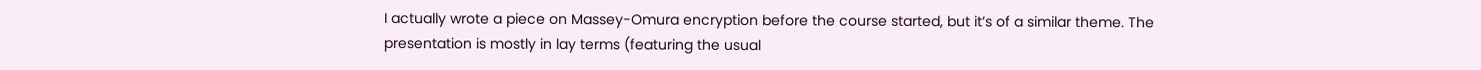I actually wrote a piece on Massey-Omura encryption before the course started, but it’s of a similar theme. The presentation is mostly in lay terms (featuring the usual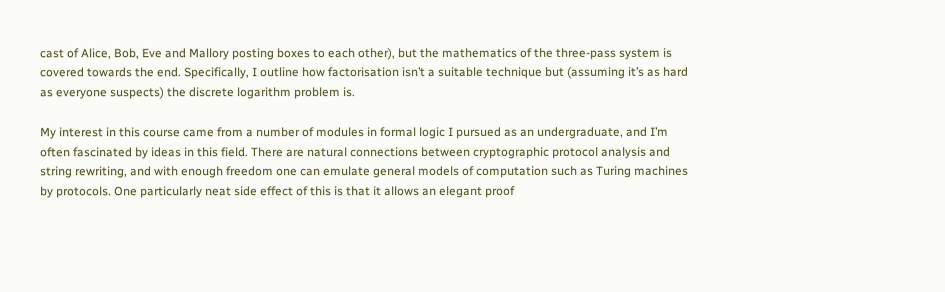cast of Alice, Bob, Eve and Mallory posting boxes to each other), but the mathematics of the three-pass system is covered towards the end. Specifically, I outline how factorisation isn’t a suitable technique but (assuming it’s as hard as everyone suspects) the discrete logarithm problem is.

My interest in this course came from a number of modules in formal logic I pursued as an undergraduate, and I’m often fascinated by ideas in this field. There are natural connections between cryptographic protocol analysis and string rewriting, and with enough freedom one can emulate general models of computation such as Turing machines by protocols. One particularly neat side effect of this is that it allows an elegant proof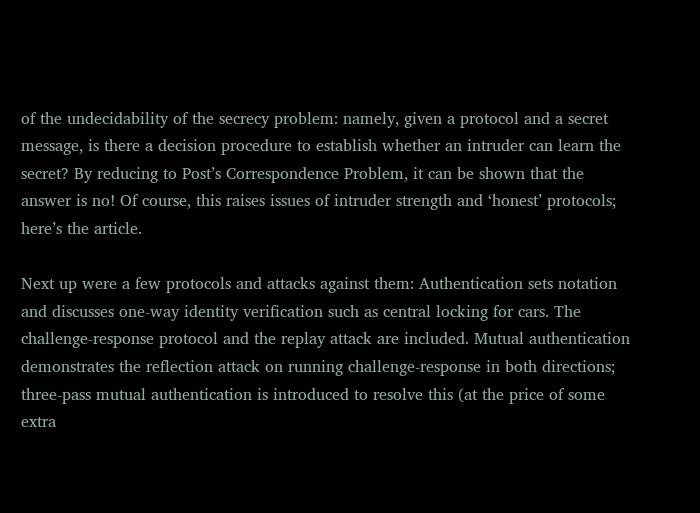of the undecidability of the secrecy problem: namely, given a protocol and a secret message, is there a decision procedure to establish whether an intruder can learn the secret? By reducing to Post’s Correspondence Problem, it can be shown that the answer is no! Of course, this raises issues of intruder strength and ‘honest’ protocols; here’s the article.

Next up were a few protocols and attacks against them: Authentication sets notation and discusses one-way identity verification such as central locking for cars. The challenge-response protocol and the replay attack are included. Mutual authentication demonstrates the reflection attack on running challenge-response in both directions; three-pass mutual authentication is introduced to resolve this (at the price of some extra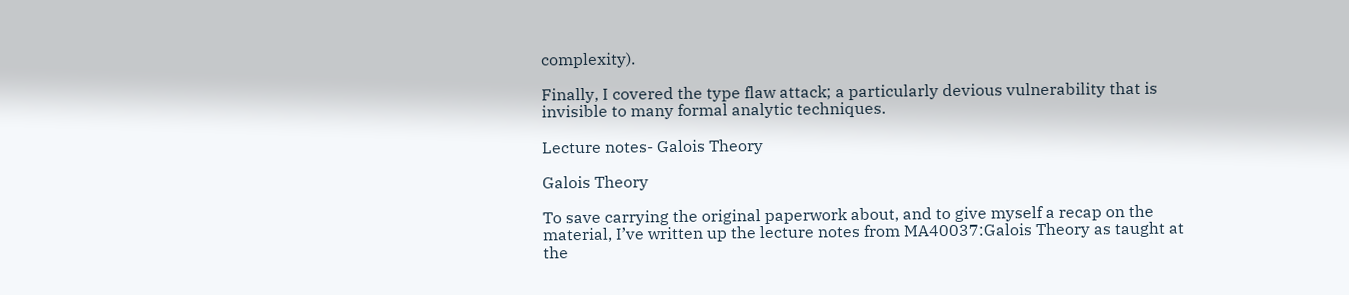complexity).

Finally, I covered the type flaw attack; a particularly devious vulnerability that is invisible to many formal analytic techniques.

Lecture notes- Galois Theory

Galois Theory

To save carrying the original paperwork about, and to give myself a recap on the material, I’ve written up the lecture notes from MA40037:Galois Theory as taught at the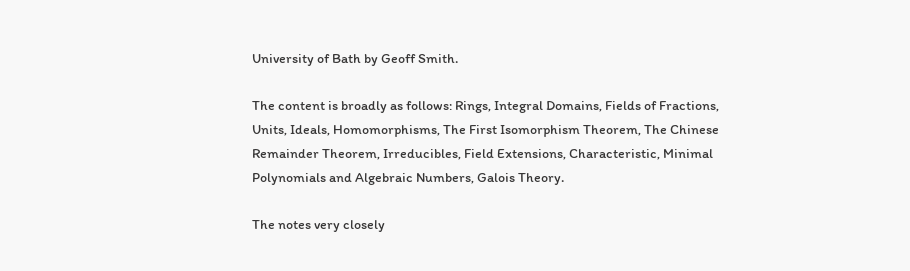University of Bath by Geoff Smith.

The content is broadly as follows: Rings, Integral Domains, Fields of Fractions, Units, Ideals, Homomorphisms, The First Isomorphism Theorem, The Chinese Remainder Theorem, Irreducibles, Field Extensions, Characteristic, Minimal Polynomials and Algebraic Numbers, Galois Theory.

The notes very closely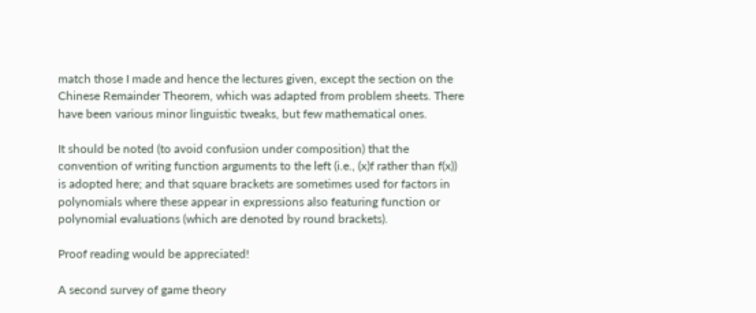match those I made and hence the lectures given, except the section on the Chinese Remainder Theorem, which was adapted from problem sheets. There have been various minor linguistic tweaks, but few mathematical ones.

It should be noted (to avoid confusion under composition) that the convention of writing function arguments to the left (i.e., (x)f rather than f(x)) is adopted here; and that square brackets are sometimes used for factors in polynomials where these appear in expressions also featuring function or polynomial evaluations (which are denoted by round brackets).

Proof reading would be appreciated!

A second survey of game theory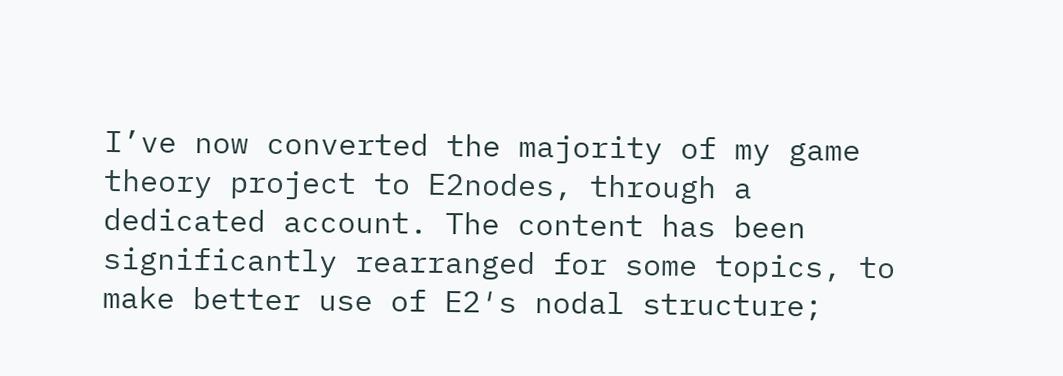I’ve now converted the majority of my game theory project to E2nodes, through a dedicated account. The content has been significantly rearranged for some topics, to make better use of E2′s nodal structure;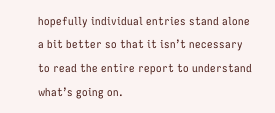hopefully individual entries stand alone a bit better so that it isn’t necessary to read the entire report to understand what’s going on.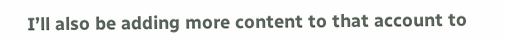I’ll also be adding more content to that account to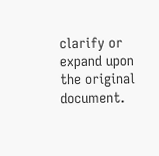clarify or expand upon the original document.